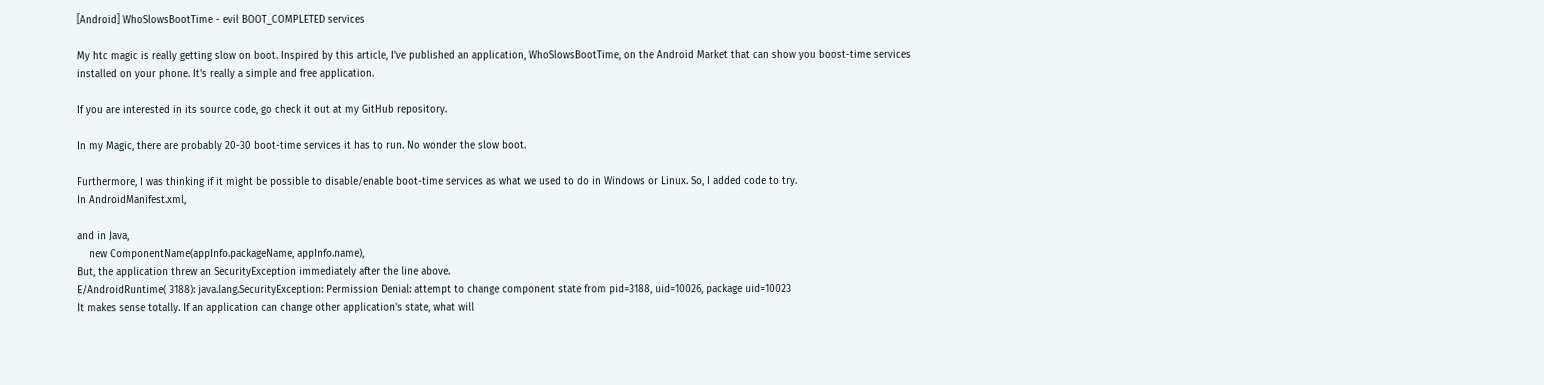[Android] WhoSlowsBootTime - evil BOOT_COMPLETED services

My htc magic is really getting slow on boot. Inspired by this article, I've published an application, WhoSlowsBootTime, on the Android Market that can show you boost-time services installed on your phone. It's really a simple and free application.

If you are interested in its source code, go check it out at my GitHub repository.

In my Magic, there are probably 20-30 boot-time services it has to run. No wonder the slow boot.

Furthermore, I was thinking if it might be possible to disable/enable boot-time services as what we used to do in Windows or Linux. So, I added code to try.
In AndroidManifest.xml,

and in Java,
    new ComponentName(appInfo.packageName, appInfo.name),
But, the application threw an SecurityException immediately after the line above.
E/AndroidRuntime( 3188): java.lang.SecurityException: Permission Denial: attempt to change component state from pid=3188, uid=10026, package uid=10023
It makes sense totally. If an application can change other application's state, what will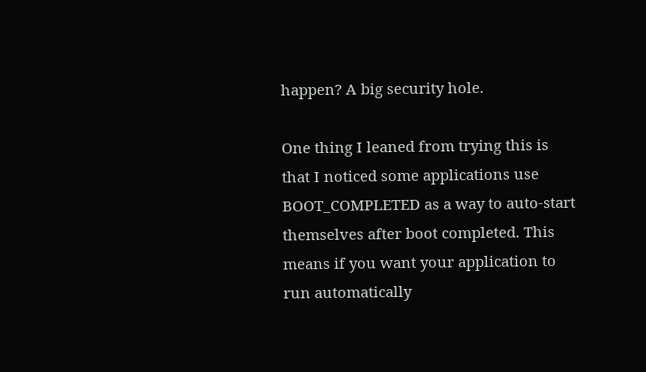happen? A big security hole.

One thing I leaned from trying this is that I noticed some applications use BOOT_COMPLETED as a way to auto-start themselves after boot completed. This means if you want your application to run automatically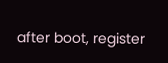after boot, register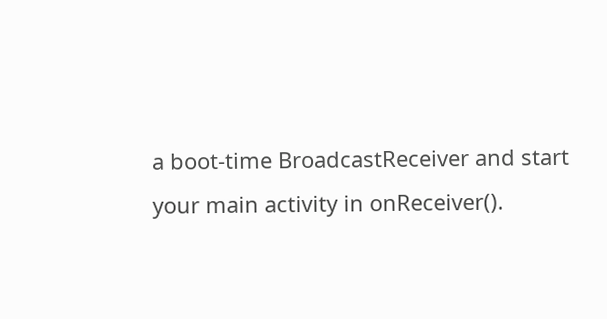a boot-time BroadcastReceiver and start your main activity in onReceiver().